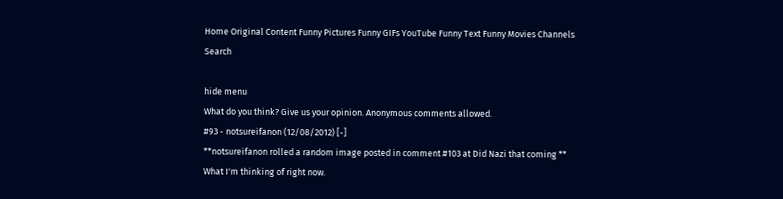Home Original Content Funny Pictures Funny GIFs YouTube Funny Text Funny Movies Channels Search

hide menu
What do you think? Give us your opinion. Anonymous comments allowed.
#93 - notsureifanon (12/08/2012) [-]
**notsureifanon rolled a random image posted in comment #103 at Did Nazi that coming ** What I'm thinking of right now.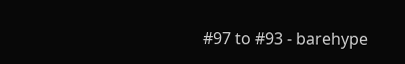#97 to #93 - barehype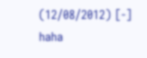(12/08/2012) [-]
haha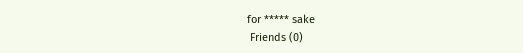for ***** sake
 Friends (0)